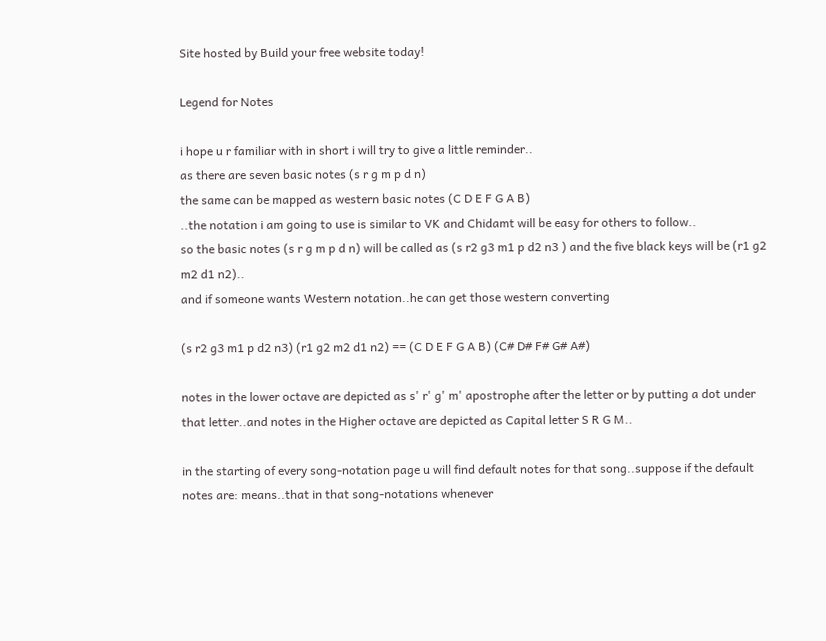Site hosted by Build your free website today!

Legend for Notes

i hope u r familiar with in short i will try to give a little reminder..
as there are seven basic notes (s r g m p d n)
the same can be mapped as western basic notes (C D E F G A B)
..the notation i am going to use is similar to VK and Chidamt will be easy for others to follow..
so the basic notes (s r g m p d n) will be called as (s r2 g3 m1 p d2 n3 ) and the five black keys will be (r1 g2 m2 d1 n2)..
and if someone wants Western notation..he can get those western converting

(s r2 g3 m1 p d2 n3) (r1 g2 m2 d1 n2) == (C D E F G A B) (C# D# F# G# A#)

notes in the lower octave are depicted as s' r' g' m' apostrophe after the letter or by putting a dot under that letter..and notes in the Higher octave are depicted as Capital letter S R G M..

in the starting of every song-notation page u will find default notes for that song..suppose if the default notes are: means..that in that song-notations whenever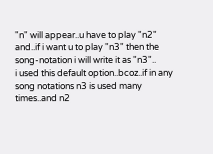"n" will appear..u have to play "n2" and..if i want u to play "n3" then the song-notation i will write it as "n3"..
i used this default option..bcoz..if in any song notations n3 is used many times..and n2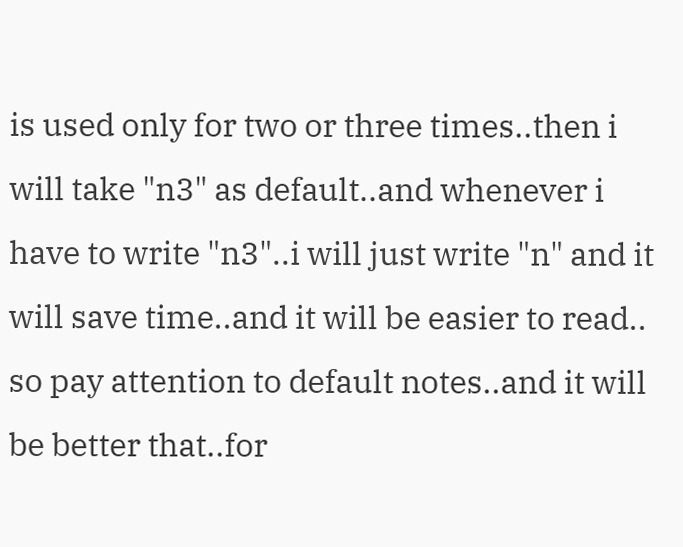is used only for two or three times..then i will take "n3" as default..and whenever i have to write "n3"..i will just write "n" and it will save time..and it will be easier to read..
so pay attention to default notes..and it will be better that..for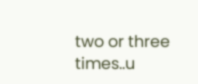two or three times..u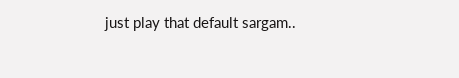just play that default sargam..